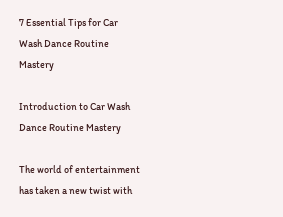7 Essential Tips for Car Wash Dance Routine Mastery

Introduction to Car Wash Dance Routine Mastery

The world of entertainment has taken a new twist with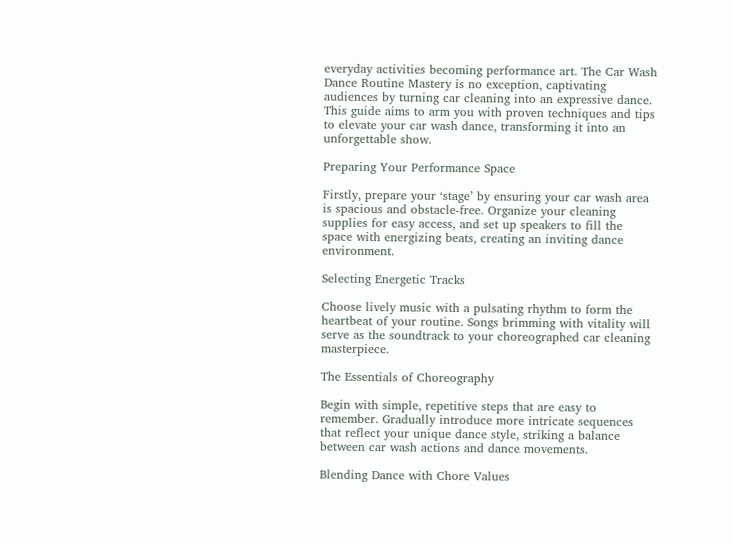everyday activities becoming performance art. The Car Wash Dance Routine Mastery is no exception, captivating audiences by turning car cleaning into an expressive dance. This guide aims to arm you with proven techniques and tips to elevate your car wash dance, transforming it into an unforgettable show.

Preparing Your Performance Space

Firstly, prepare your ‘stage’ by ensuring your car wash area is spacious and obstacle-free. Organize your cleaning supplies for easy access, and set up speakers to fill the space with energizing beats, creating an inviting dance environment.

Selecting Energetic Tracks

Choose lively music with a pulsating rhythm to form the heartbeat of your routine. Songs brimming with vitality will serve as the soundtrack to your choreographed car cleaning masterpiece.

The Essentials of Choreography

Begin with simple, repetitive steps that are easy to remember. Gradually introduce more intricate sequences that reflect your unique dance style, striking a balance between car wash actions and dance movements.

Blending Dance with Chore Values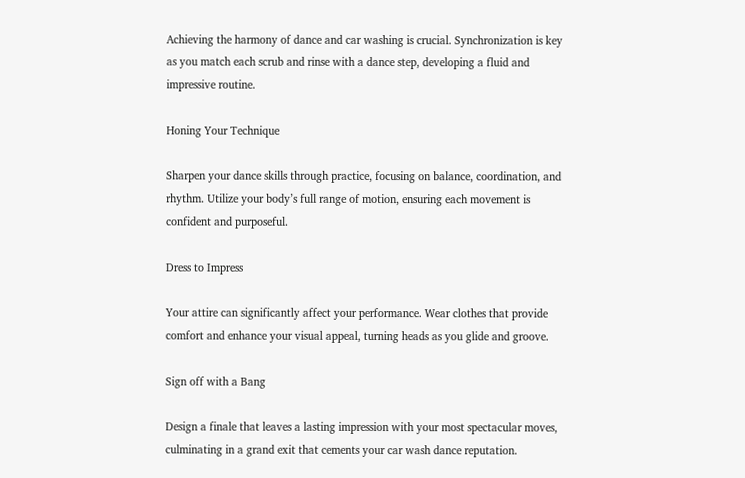Achieving the harmony of dance and car washing is crucial. Synchronization is key as you match each scrub and rinse with a dance step, developing a fluid and impressive routine.

Honing Your Technique

Sharpen your dance skills through practice, focusing on balance, coordination, and rhythm. Utilize your body’s full range of motion, ensuring each movement is confident and purposeful.

Dress to Impress

Your attire can significantly affect your performance. Wear clothes that provide comfort and enhance your visual appeal, turning heads as you glide and groove.

Sign off with a Bang

Design a finale that leaves a lasting impression with your most spectacular moves, culminating in a grand exit that cements your car wash dance reputation.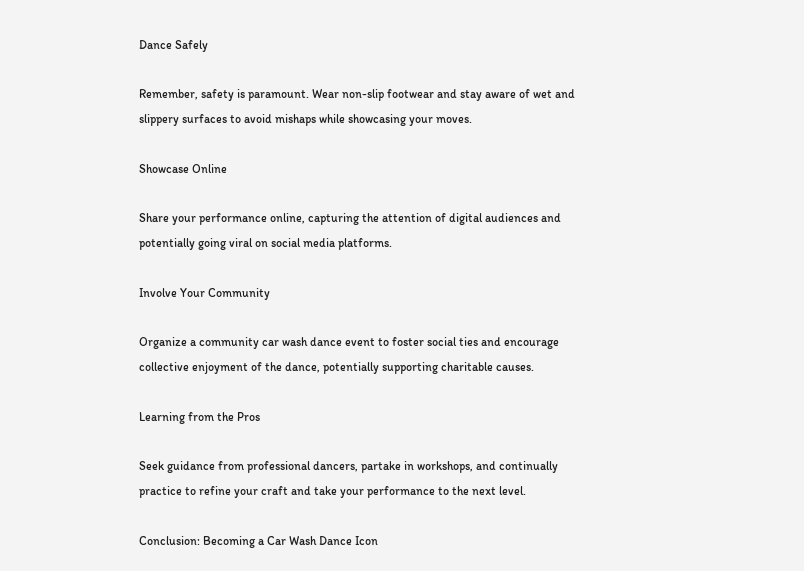Dance Safely

Remember, safety is paramount. Wear non-slip footwear and stay aware of wet and slippery surfaces to avoid mishaps while showcasing your moves.

Showcase Online

Share your performance online, capturing the attention of digital audiences and potentially going viral on social media platforms.

Involve Your Community

Organize a community car wash dance event to foster social ties and encourage collective enjoyment of the dance, potentially supporting charitable causes.

Learning from the Pros

Seek guidance from professional dancers, partake in workshops, and continually practice to refine your craft and take your performance to the next level.

Conclusion: Becoming a Car Wash Dance Icon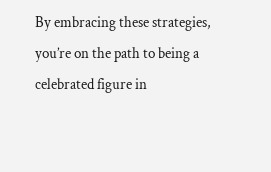By embracing these strategies, you’re on the path to being a celebrated figure in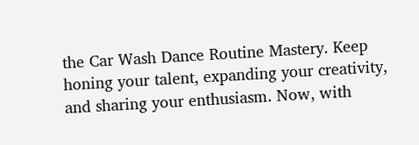the Car Wash Dance Routine Mastery. Keep honing your talent, expanding your creativity, and sharing your enthusiasm. Now, with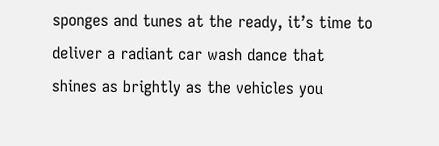sponges and tunes at the ready, it’s time to deliver a radiant car wash dance that shines as brightly as the vehicles you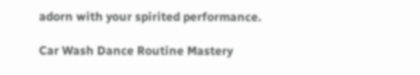adorn with your spirited performance.

Car Wash Dance Routine Mastery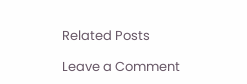Related Posts

Leave a Comment